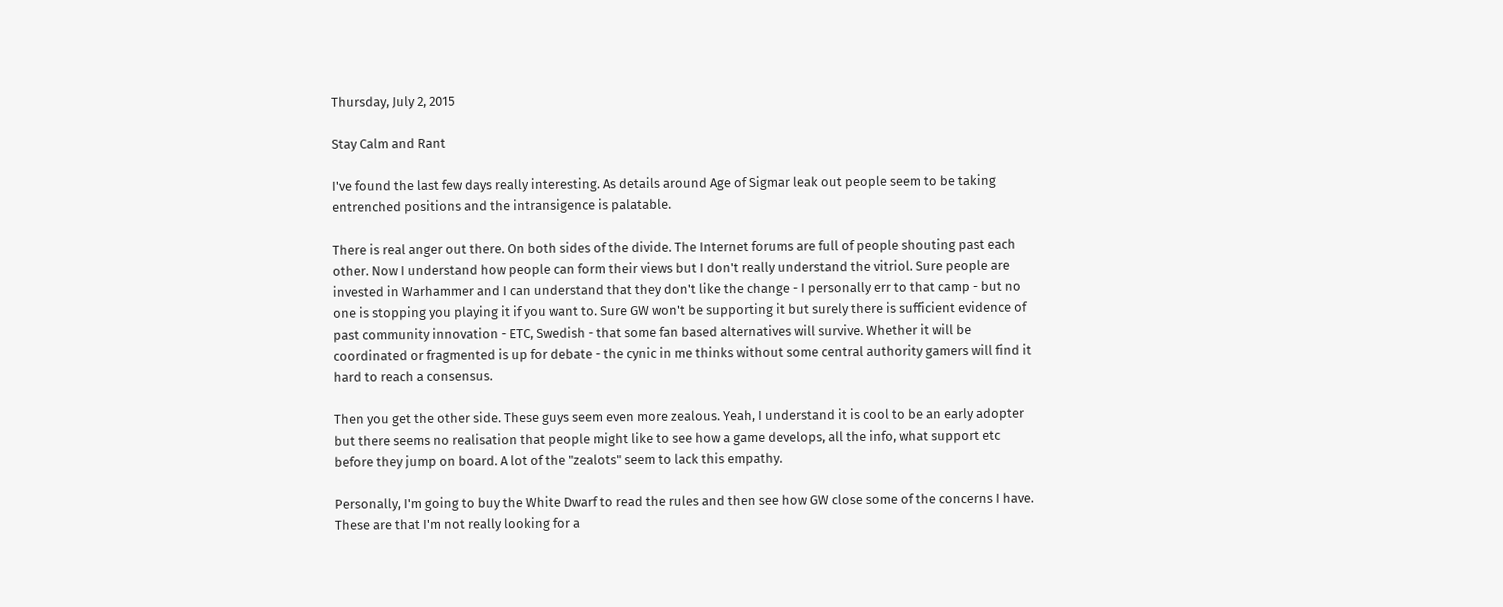Thursday, July 2, 2015

Stay Calm and Rant

I've found the last few days really interesting. As details around Age of Sigmar leak out people seem to be taking entrenched positions and the intransigence is palatable.

There is real anger out there. On both sides of the divide. The Internet forums are full of people shouting past each other. Now I understand how people can form their views but I don't really understand the vitriol. Sure people are invested in Warhammer and I can understand that they don't like the change - I personally err to that camp - but no one is stopping you playing it if you want to. Sure GW won't be supporting it but surely there is sufficient evidence of past community innovation - ETC, Swedish - that some fan based alternatives will survive. Whether it will be coordinated or fragmented is up for debate - the cynic in me thinks without some central authority gamers will find it hard to reach a consensus.

Then you get the other side. These guys seem even more zealous. Yeah, I understand it is cool to be an early adopter but there seems no realisation that people might like to see how a game develops, all the info, what support etc before they jump on board. A lot of the "zealots" seem to lack this empathy.

Personally, I'm going to buy the White Dwarf to read the rules and then see how GW close some of the concerns I have. These are that I'm not really looking for a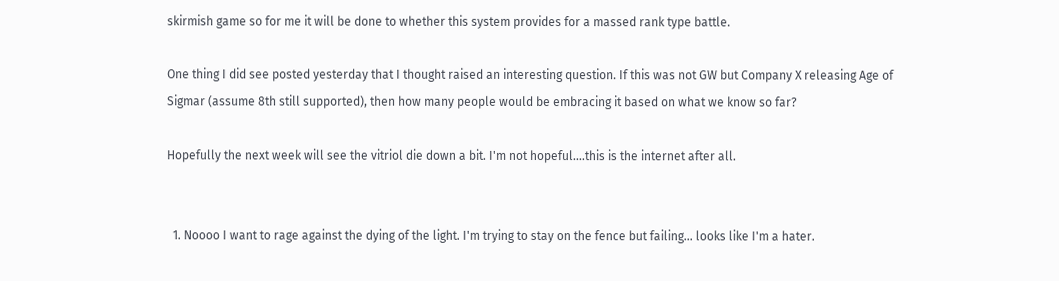skirmish game so for me it will be done to whether this system provides for a massed rank type battle.

One thing I did see posted yesterday that I thought raised an interesting question. If this was not GW but Company X releasing Age of Sigmar (assume 8th still supported), then how many people would be embracing it based on what we know so far?

Hopefully the next week will see the vitriol die down a bit. I'm not hopeful....this is the internet after all.


  1. Noooo I want to rage against the dying of the light. I'm trying to stay on the fence but failing... looks like I'm a hater.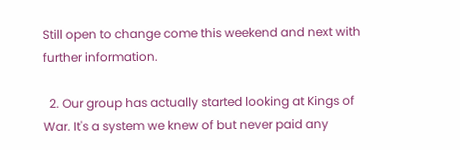Still open to change come this weekend and next with further information.

  2. Our group has actually started looking at Kings of War. It's a system we knew of but never paid any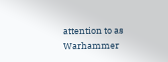attention to as Warhammer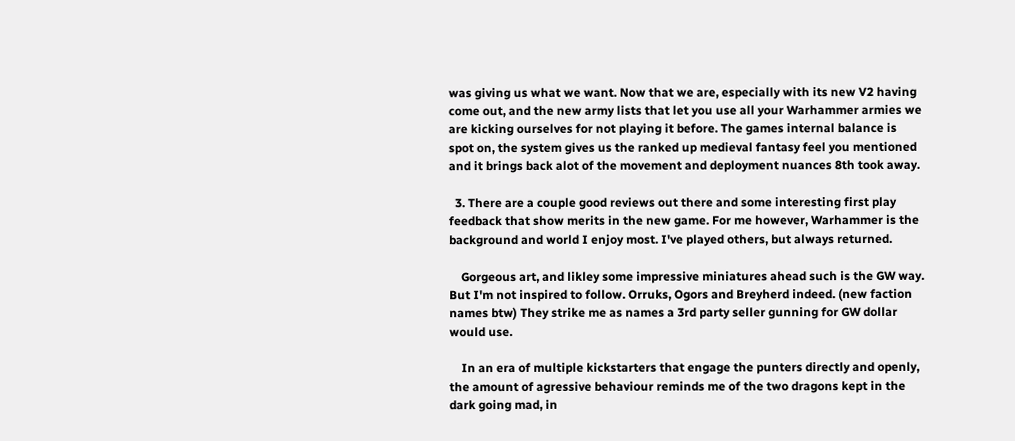was giving us what we want. Now that we are, especially with its new V2 having come out, and the new army lists that let you use all your Warhammer armies we are kicking ourselves for not playing it before. The games internal balance is spot on, the system gives us the ranked up medieval fantasy feel you mentioned and it brings back alot of the movement and deployment nuances 8th took away.

  3. There are a couple good reviews out there and some interesting first play feedback that show merits in the new game. For me however, Warhammer is the background and world I enjoy most. I've played others, but always returned.

    Gorgeous art, and likley some impressive miniatures ahead such is the GW way. But I'm not inspired to follow. Orruks, Ogors and Breyherd indeed. (new faction names btw) They strike me as names a 3rd party seller gunning for GW dollar would use.

    In an era of multiple kickstarters that engage the punters directly and openly, the amount of agressive behaviour reminds me of the two dragons kept in the dark going mad, in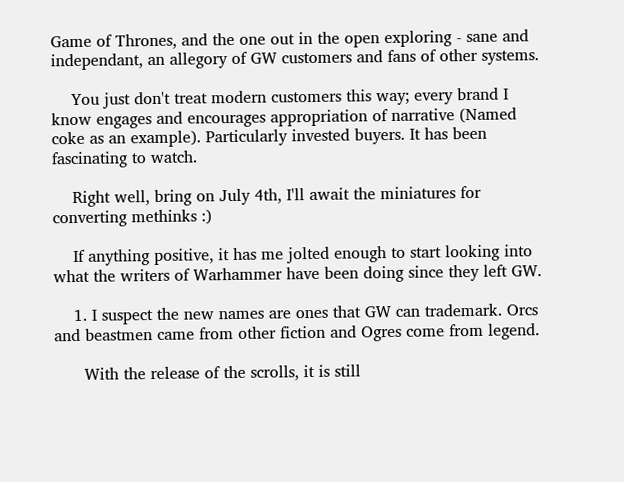Game of Thrones, and the one out in the open exploring - sane and independant, an allegory of GW customers and fans of other systems.

    You just don't treat modern customers this way; every brand I know engages and encourages appropriation of narrative (Named coke as an example). Particularly invested buyers. It has been fascinating to watch.

    Right well, bring on July 4th, I'll await the miniatures for converting methinks :)

    If anything positive, it has me jolted enough to start looking into what the writers of Warhammer have been doing since they left GW.

    1. I suspect the new names are ones that GW can trademark. Orcs and beastmen came from other fiction and Ogres come from legend.

      With the release of the scrolls, it is still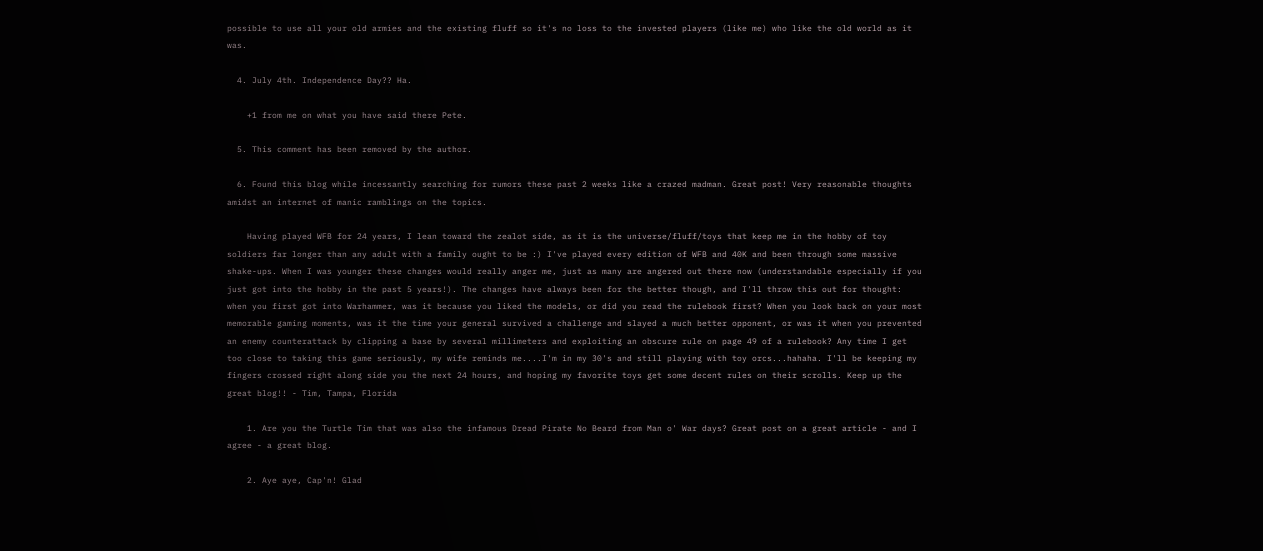possible to use all your old armies and the existing fluff so it's no loss to the invested players (like me) who like the old world as it was.

  4. July 4th. Independence Day?? Ha.

    +1 from me on what you have said there Pete.

  5. This comment has been removed by the author.

  6. Found this blog while incessantly searching for rumors these past 2 weeks like a crazed madman. Great post! Very reasonable thoughts amidst an internet of manic ramblings on the topics.

    Having played WFB for 24 years, I lean toward the zealot side, as it is the universe/fluff/toys that keep me in the hobby of toy soldiers far longer than any adult with a family ought to be :) I've played every edition of WFB and 40K and been through some massive shake-ups. When I was younger these changes would really anger me, just as many are angered out there now (understandable especially if you just got into the hobby in the past 5 years!). The changes have always been for the better though, and I'll throw this out for thought: when you first got into Warhammer, was it because you liked the models, or did you read the rulebook first? When you look back on your most memorable gaming moments, was it the time your general survived a challenge and slayed a much better opponent, or was it when you prevented an enemy counterattack by clipping a base by several millimeters and exploiting an obscure rule on page 49 of a rulebook? Any time I get too close to taking this game seriously, my wife reminds me....I'm in my 30's and still playing with toy orcs...hahaha. I'll be keeping my fingers crossed right along side you the next 24 hours, and hoping my favorite toys get some decent rules on their scrolls. Keep up the great blog!! - Tim, Tampa, Florida

    1. Are you the Turtle Tim that was also the infamous Dread Pirate No Beard from Man o' War days? Great post on a great article - and I agree - a great blog.

    2. Aye aye, Cap'n! Glad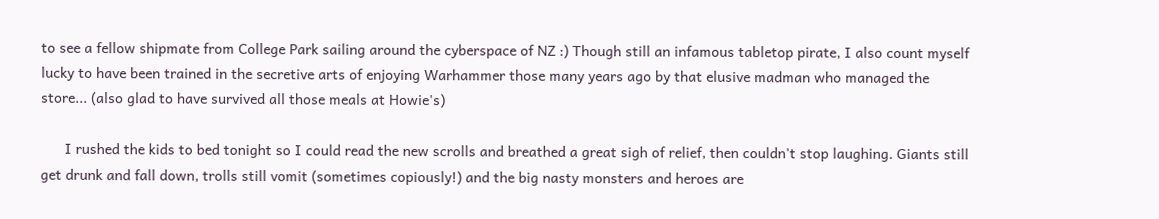to see a fellow shipmate from College Park sailing around the cyberspace of NZ :) Though still an infamous tabletop pirate, I also count myself lucky to have been trained in the secretive arts of enjoying Warhammer those many years ago by that elusive madman who managed the store... (also glad to have survived all those meals at Howie's)

      I rushed the kids to bed tonight so I could read the new scrolls and breathed a great sigh of relief, then couldn't stop laughing. Giants still get drunk and fall down, trolls still vomit (sometimes copiously!) and the big nasty monsters and heroes are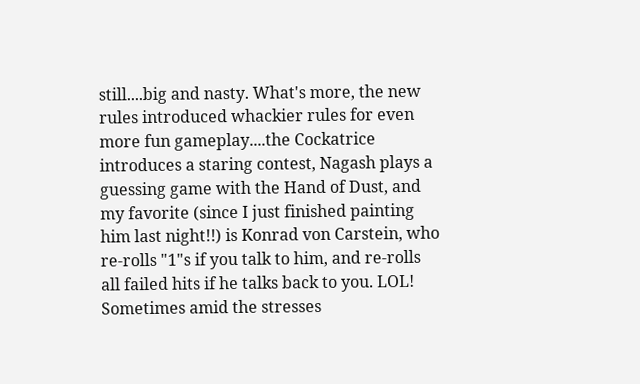still....big and nasty. What's more, the new rules introduced whackier rules for even more fun gameplay....the Cockatrice introduces a staring contest, Nagash plays a guessing game with the Hand of Dust, and my favorite (since I just finished painting him last night!!) is Konrad von Carstein, who re-rolls "1"s if you talk to him, and re-rolls all failed hits if he talks back to you. LOL! Sometimes amid the stresses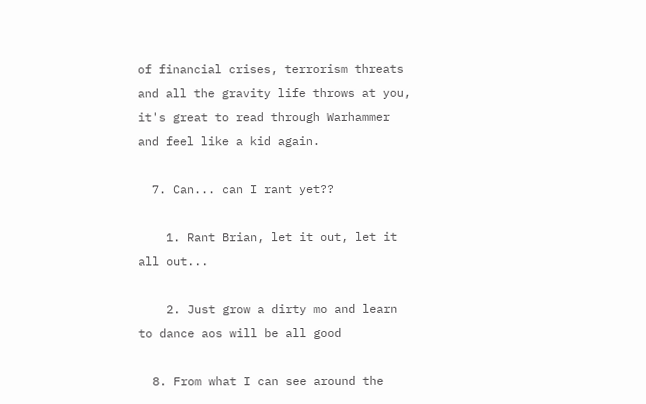of financial crises, terrorism threats and all the gravity life throws at you, it's great to read through Warhammer and feel like a kid again.

  7. Can... can I rant yet??

    1. Rant Brian, let it out, let it all out...

    2. Just grow a dirty mo and learn to dance aos will be all good

  8. From what I can see around the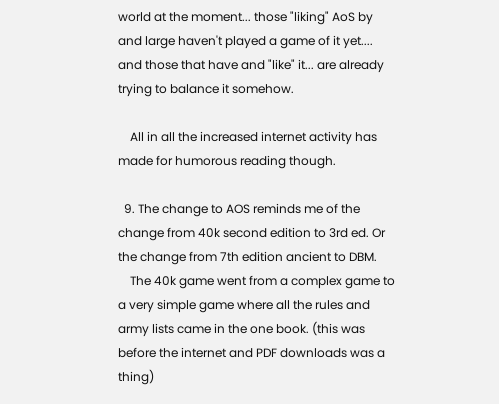world at the moment... those "liking" AoS by and large haven't played a game of it yet.... and those that have and "like" it... are already trying to balance it somehow.

    All in all the increased internet activity has made for humorous reading though.

  9. The change to AOS reminds me of the change from 40k second edition to 3rd ed. Or the change from 7th edition ancient to DBM.
    The 40k game went from a complex game to a very simple game where all the rules and army lists came in the one book. (this was before the internet and PDF downloads was a thing)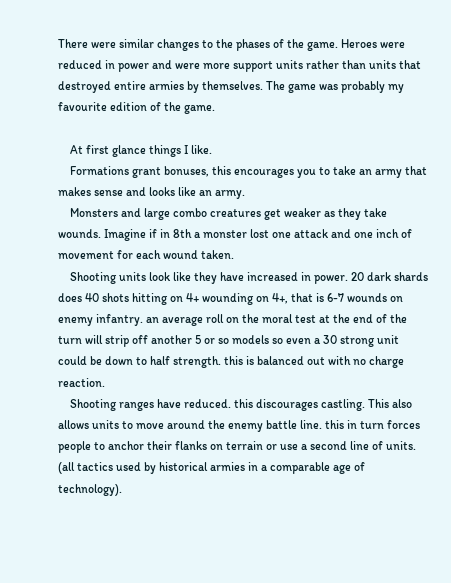There were similar changes to the phases of the game. Heroes were reduced in power and were more support units rather than units that destroyed entire armies by themselves. The game was probably my favourite edition of the game.

    At first glance things I like.
    Formations grant bonuses, this encourages you to take an army that makes sense and looks like an army.
    Monsters and large combo creatures get weaker as they take wounds. Imagine if in 8th a monster lost one attack and one inch of movement for each wound taken.
    Shooting units look like they have increased in power. 20 dark shards does 40 shots hitting on 4+ wounding on 4+, that is 6-7 wounds on enemy infantry. an average roll on the moral test at the end of the turn will strip off another 5 or so models so even a 30 strong unit could be down to half strength. this is balanced out with no charge reaction.
    Shooting ranges have reduced. this discourages castling. This also allows units to move around the enemy battle line. this in turn forces people to anchor their flanks on terrain or use a second line of units. (all tactics used by historical armies in a comparable age of technology).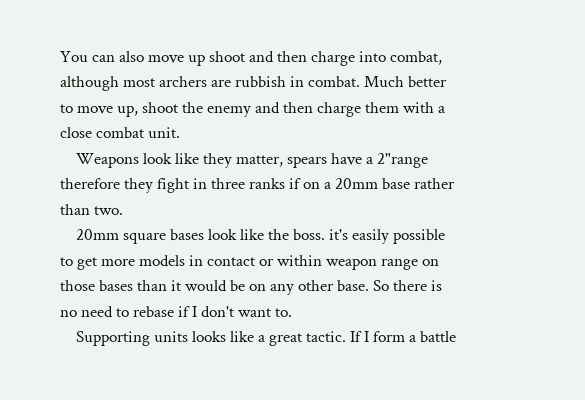You can also move up shoot and then charge into combat, although most archers are rubbish in combat. Much better to move up, shoot the enemy and then charge them with a close combat unit.
    Weapons look like they matter, spears have a 2"range therefore they fight in three ranks if on a 20mm base rather than two.
    20mm square bases look like the boss. it's easily possible to get more models in contact or within weapon range on those bases than it would be on any other base. So there is no need to rebase if I don't want to.
    Supporting units looks like a great tactic. If I form a battle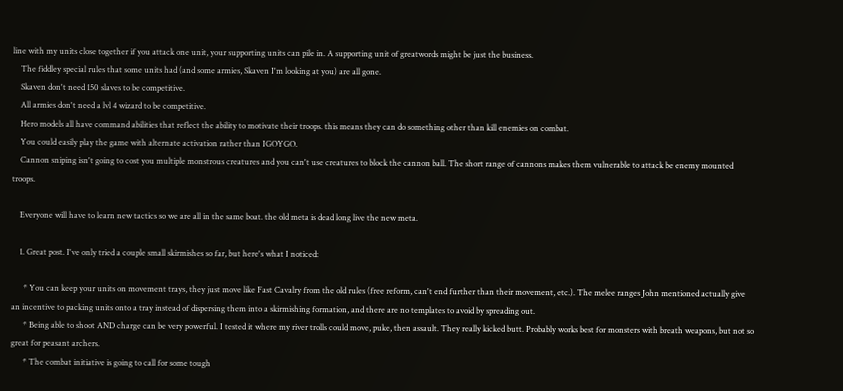line with my units close together if you attack one unit, your supporting units can pile in. A supporting unit of greatwords might be just the business.
    The fiddley special rules that some units had (and some armies, Skaven I'm looking at you) are all gone.
    Skaven don't need 150 slaves to be competitive.
    All armies don't need a lvl 4 wizard to be competitive.
    Hero models all have command abilities that reflect the ability to motivate their troops. this means they can do something other than kill enemies on combat.
    You could easily play the game with alternate activation rather than IGOYGO.
    Cannon sniping isn't going to cost you multiple monstrous creatures and you can't use creatures to block the cannon ball. The short range of cannons makes them vulnerable to attack be enemy mounted troops.

    Everyone will have to learn new tactics so we are all in the same boat. the old meta is dead long live the new meta.

    1. Great post. I've only tried a couple small skirmishes so far, but here's what I noticed:

      * You can keep your units on movement trays, they just move like Fast Cavalry from the old rules (free reform, can't end further than their movement, etc.). The melee ranges John mentioned actually give an incentive to packing units onto a tray instead of dispersing them into a skirmishing formation, and there are no templates to avoid by spreading out.
      * Being able to shoot AND charge can be very powerful. I tested it where my river trolls could move, puke, then assault. They really kicked butt. Probably works best for monsters with breath weapons, but not so great for peasant archers.
      * The combat initiative is going to call for some tough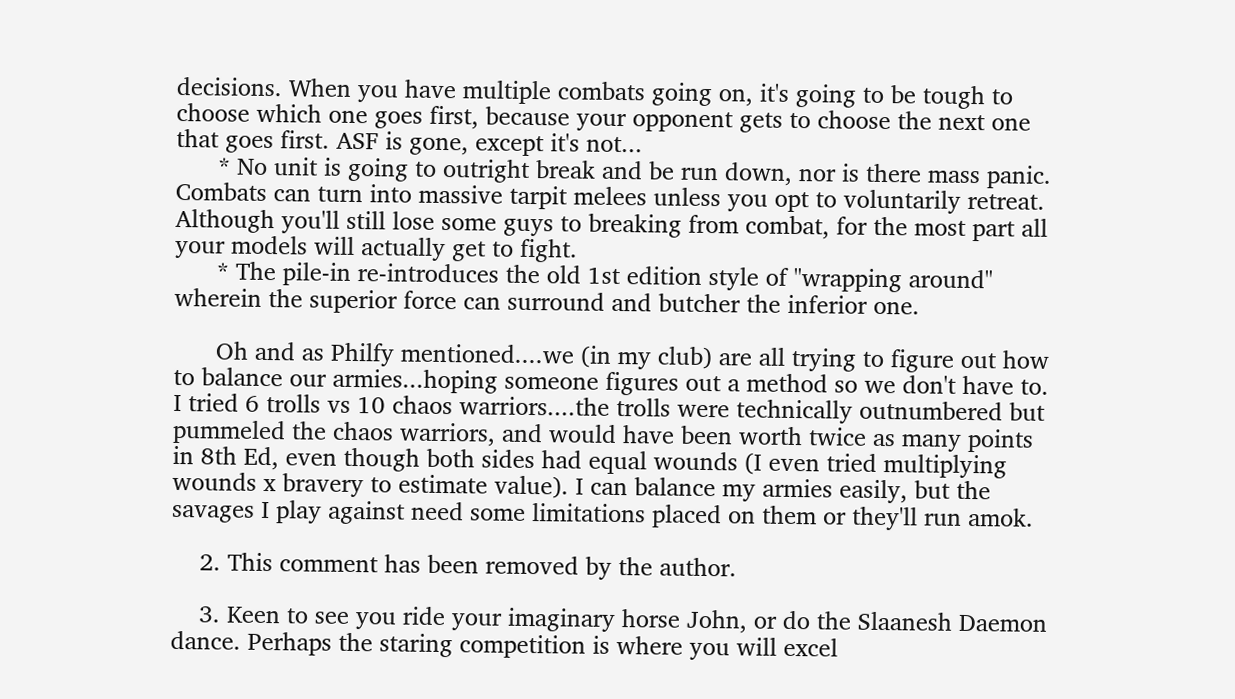decisions. When you have multiple combats going on, it's going to be tough to choose which one goes first, because your opponent gets to choose the next one that goes first. ASF is gone, except it's not...
      * No unit is going to outright break and be run down, nor is there mass panic. Combats can turn into massive tarpit melees unless you opt to voluntarily retreat. Although you'll still lose some guys to breaking from combat, for the most part all your models will actually get to fight.
      * The pile-in re-introduces the old 1st edition style of "wrapping around" wherein the superior force can surround and butcher the inferior one.

      Oh and as Philfy mentioned....we (in my club) are all trying to figure out how to balance our armies...hoping someone figures out a method so we don't have to. I tried 6 trolls vs 10 chaos warriors....the trolls were technically outnumbered but pummeled the chaos warriors, and would have been worth twice as many points in 8th Ed, even though both sides had equal wounds (I even tried multiplying wounds x bravery to estimate value). I can balance my armies easily, but the savages I play against need some limitations placed on them or they'll run amok.

    2. This comment has been removed by the author.

    3. Keen to see you ride your imaginary horse John, or do the Slaanesh Daemon dance. Perhaps the staring competition is where you will excel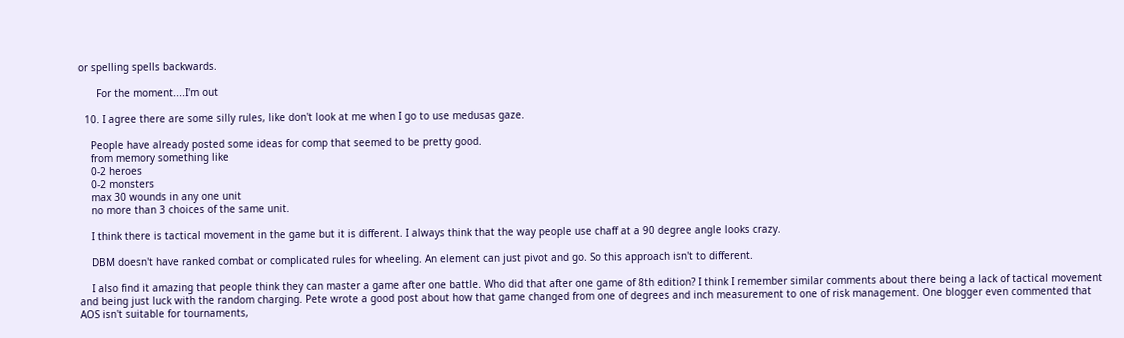or spelling spells backwards.

      For the moment....I'm out

  10. I agree there are some silly rules, like don't look at me when I go to use medusas gaze.

    People have already posted some ideas for comp that seemed to be pretty good.
    from memory something like
    0-2 heroes
    0-2 monsters
    max 30 wounds in any one unit
    no more than 3 choices of the same unit.

    I think there is tactical movement in the game but it is different. I always think that the way people use chaff at a 90 degree angle looks crazy.

    DBM doesn't have ranked combat or complicated rules for wheeling. An element can just pivot and go. So this approach isn't to different.

    I also find it amazing that people think they can master a game after one battle. Who did that after one game of 8th edition? I think I remember similar comments about there being a lack of tactical movement and being just luck with the random charging. Pete wrote a good post about how that game changed from one of degrees and inch measurement to one of risk management. One blogger even commented that AOS isn't suitable for tournaments,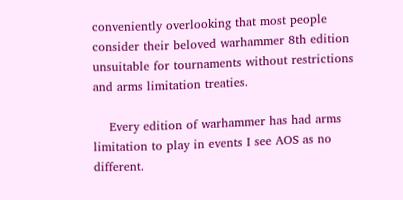conveniently overlooking that most people consider their beloved warhammer 8th edition unsuitable for tournaments without restrictions and arms limitation treaties.

    Every edition of warhammer has had arms limitation to play in events I see AOS as no different.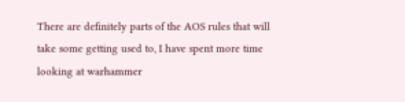There are definitely parts of the AOS rules that will take some getting used to, I have spent more time looking at warhammer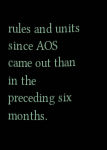rules and units since AOS came out than in the preceding six months.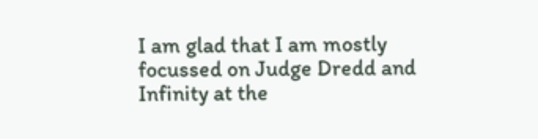I am glad that I am mostly focussed on Judge Dredd and Infinity at the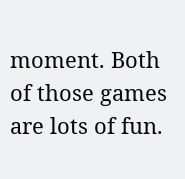moment. Both of those games are lots of fun.